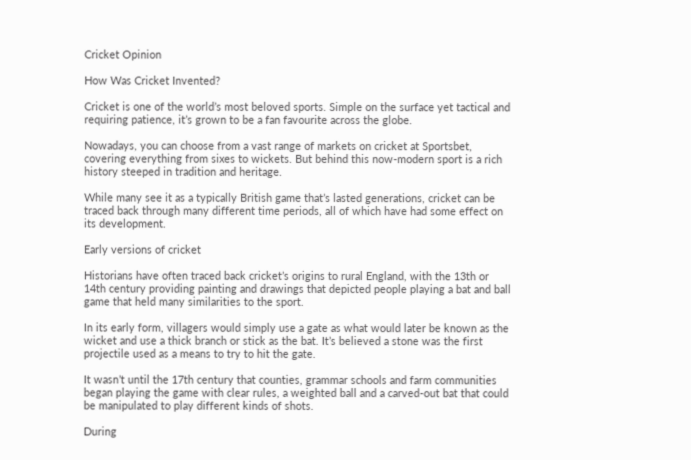Cricket Opinion

How Was Cricket Invented?

Cricket is one of the world’s most beloved sports. Simple on the surface yet tactical and requiring patience, it’s grown to be a fan favourite across the globe.

Nowadays, you can choose from a vast range of markets on cricket at Sportsbet, covering everything from sixes to wickets. But behind this now-modern sport is a rich history steeped in tradition and heritage.

While many see it as a typically British game that’s lasted generations, cricket can be traced back through many different time periods, all of which have had some effect on its development.

Early versions of cricket

Historians have often traced back cricket’s origins to rural England, with the 13th or 14th century providing painting and drawings that depicted people playing a bat and ball game that held many similarities to the sport.

In its early form, villagers would simply use a gate as what would later be known as the wicket and use a thick branch or stick as the bat. It’s believed a stone was the first projectile used as a means to try to hit the gate.

It wasn’t until the 17th century that counties, grammar schools and farm communities began playing the game with clear rules, a weighted ball and a carved-out bat that could be manipulated to play different kinds of shots.

During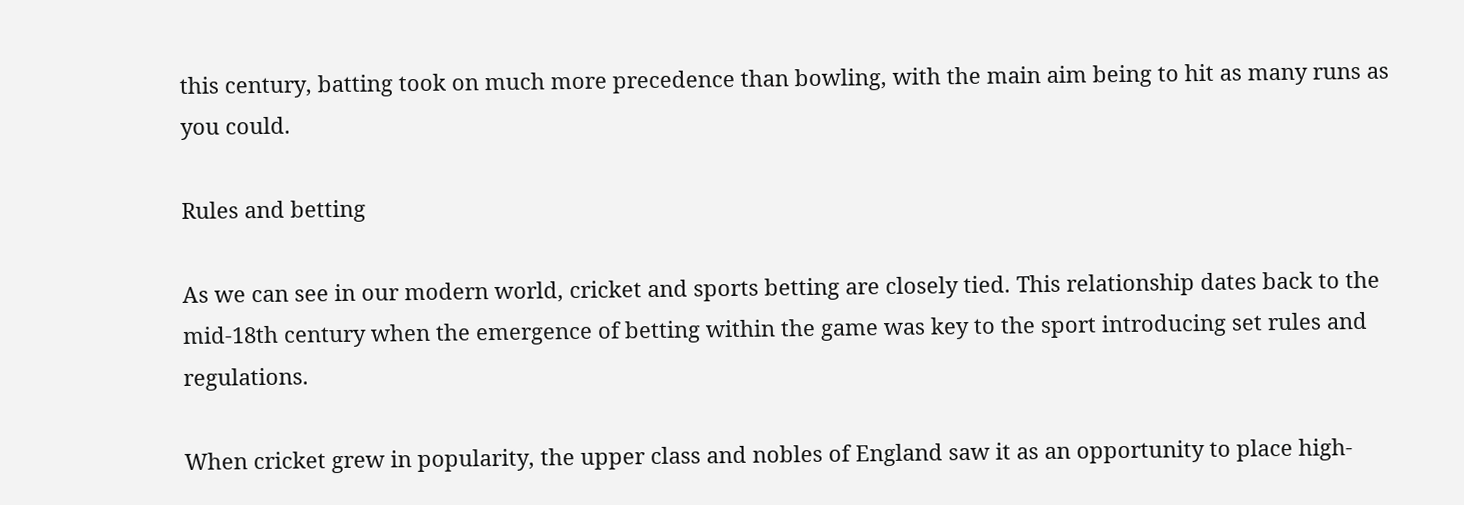this century, batting took on much more precedence than bowling, with the main aim being to hit as many runs as you could.

Rules and betting

As we can see in our modern world, cricket and sports betting are closely tied. This relationship dates back to the mid-18th century when the emergence of betting within the game was key to the sport introducing set rules and regulations.

When cricket grew in popularity, the upper class and nobles of England saw it as an opportunity to place high-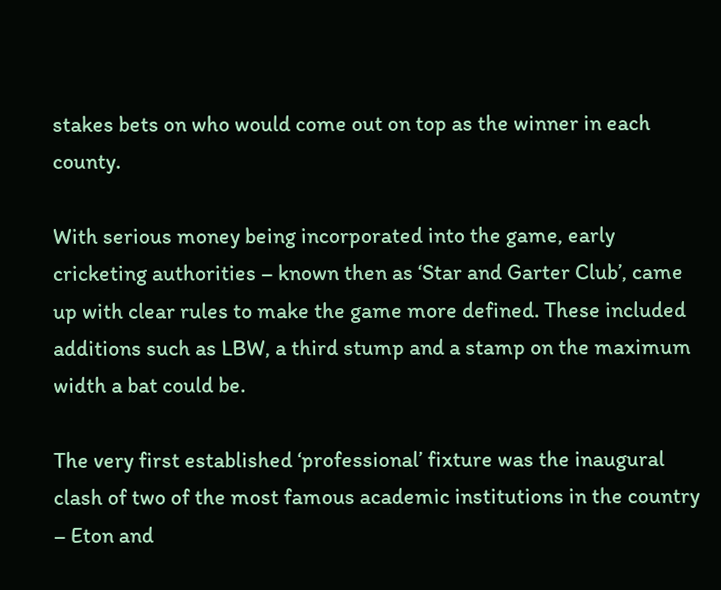stakes bets on who would come out on top as the winner in each county.

With serious money being incorporated into the game, early cricketing authorities – known then as ‘Star and Garter Club’, came up with clear rules to make the game more defined. These included additions such as LBW, a third stump and a stamp on the maximum width a bat could be.

The very first established ‘professional’ fixture was the inaugural clash of two of the most famous academic institutions in the country – Eton and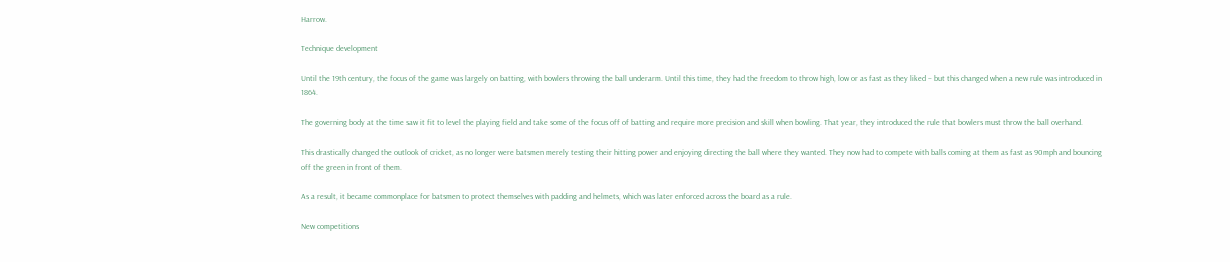Harrow.

Technique development

Until the 19th century, the focus of the game was largely on batting, with bowlers throwing the ball underarm. Until this time, they had the freedom to throw high, low or as fast as they liked – but this changed when a new rule was introduced in 1864.

The governing body at the time saw it fit to level the playing field and take some of the focus off of batting and require more precision and skill when bowling. That year, they introduced the rule that bowlers must throw the ball overhand.

This drastically changed the outlook of cricket, as no longer were batsmen merely testing their hitting power and enjoying directing the ball where they wanted. They now had to compete with balls coming at them as fast as 90mph and bouncing off the green in front of them.

As a result, it became commonplace for batsmen to protect themselves with padding and helmets, which was later enforced across the board as a rule.

New competitions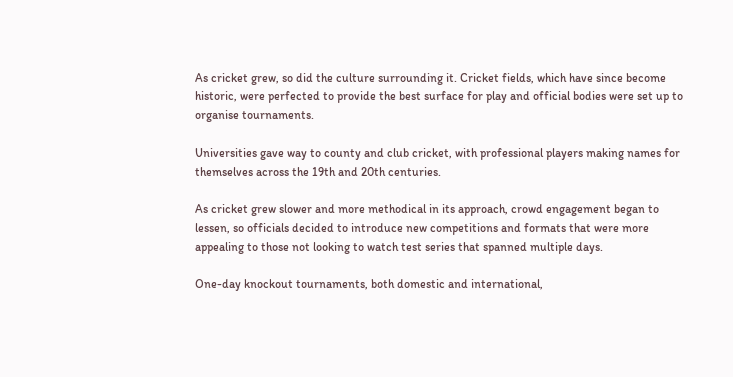As cricket grew, so did the culture surrounding it. Cricket fields, which have since become historic, were perfected to provide the best surface for play and official bodies were set up to organise tournaments.

Universities gave way to county and club cricket, with professional players making names for themselves across the 19th and 20th centuries.

As cricket grew slower and more methodical in its approach, crowd engagement began to lessen, so officials decided to introduce new competitions and formats that were more appealing to those not looking to watch test series that spanned multiple days.

One-day knockout tournaments, both domestic and international,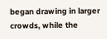began drawing in larger crowds, while the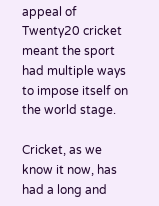appeal of Twenty20 cricket meant the sport had multiple ways to impose itself on the world stage.

Cricket, as we know it now, has had a long and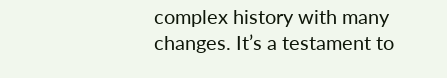complex history with many changes. It’s a testament to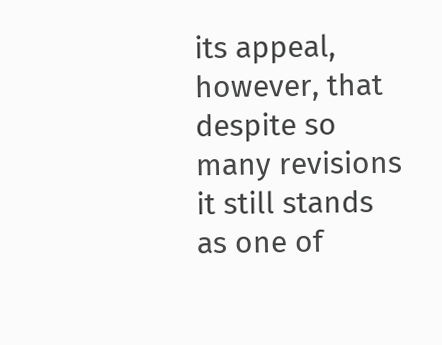its appeal, however, that despite so many revisions it still stands as one of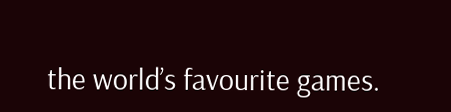the world’s favourite games.